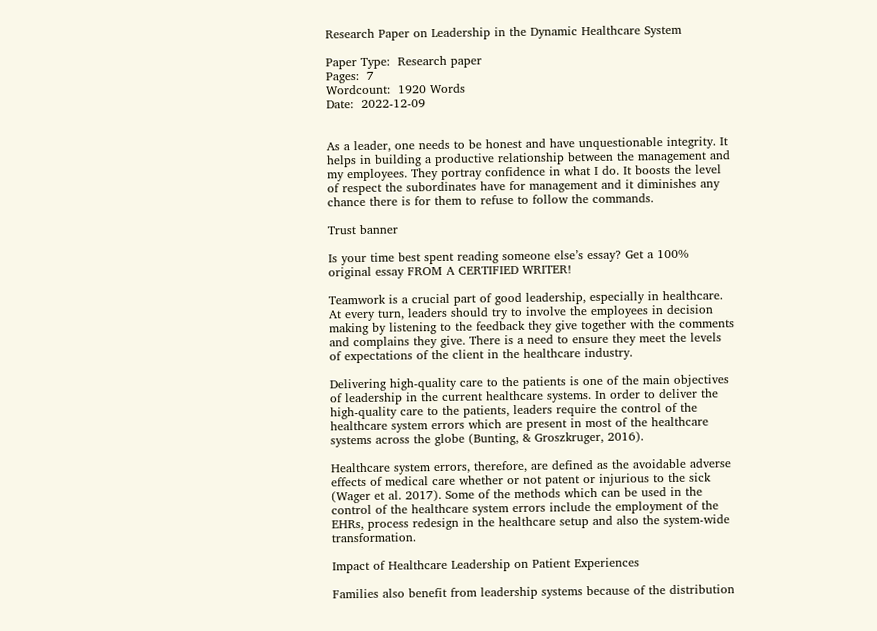Research Paper on Leadership in the Dynamic Healthcare System

Paper Type:  Research paper
Pages:  7
Wordcount:  1920 Words
Date:  2022-12-09


As a leader, one needs to be honest and have unquestionable integrity. It helps in building a productive relationship between the management and my employees. They portray confidence in what I do. It boosts the level of respect the subordinates have for management and it diminishes any chance there is for them to refuse to follow the commands.

Trust banner

Is your time best spent reading someone else’s essay? Get a 100% original essay FROM A CERTIFIED WRITER!

Teamwork is a crucial part of good leadership, especially in healthcare. At every turn, leaders should try to involve the employees in decision making by listening to the feedback they give together with the comments and complains they give. There is a need to ensure they meet the levels of expectations of the client in the healthcare industry.

Delivering high-quality care to the patients is one of the main objectives of leadership in the current healthcare systems. In order to deliver the high-quality care to the patients, leaders require the control of the healthcare system errors which are present in most of the healthcare systems across the globe (Bunting, & Groszkruger, 2016).

Healthcare system errors, therefore, are defined as the avoidable adverse effects of medical care whether or not patent or injurious to the sick (Wager et al. 2017). Some of the methods which can be used in the control of the healthcare system errors include the employment of the EHRs, process redesign in the healthcare setup and also the system-wide transformation.

Impact of Healthcare Leadership on Patient Experiences

Families also benefit from leadership systems because of the distribution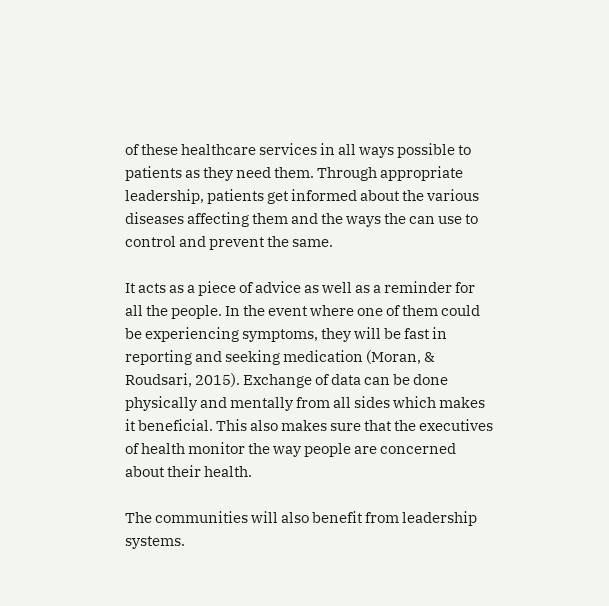of these healthcare services in all ways possible to patients as they need them. Through appropriate leadership, patients get informed about the various diseases affecting them and the ways the can use to control and prevent the same.

It acts as a piece of advice as well as a reminder for all the people. In the event where one of them could be experiencing symptoms, they will be fast in reporting and seeking medication (Moran, & Roudsari, 2015). Exchange of data can be done physically and mentally from all sides which makes it beneficial. This also makes sure that the executives of health monitor the way people are concerned about their health.

The communities will also benefit from leadership systems.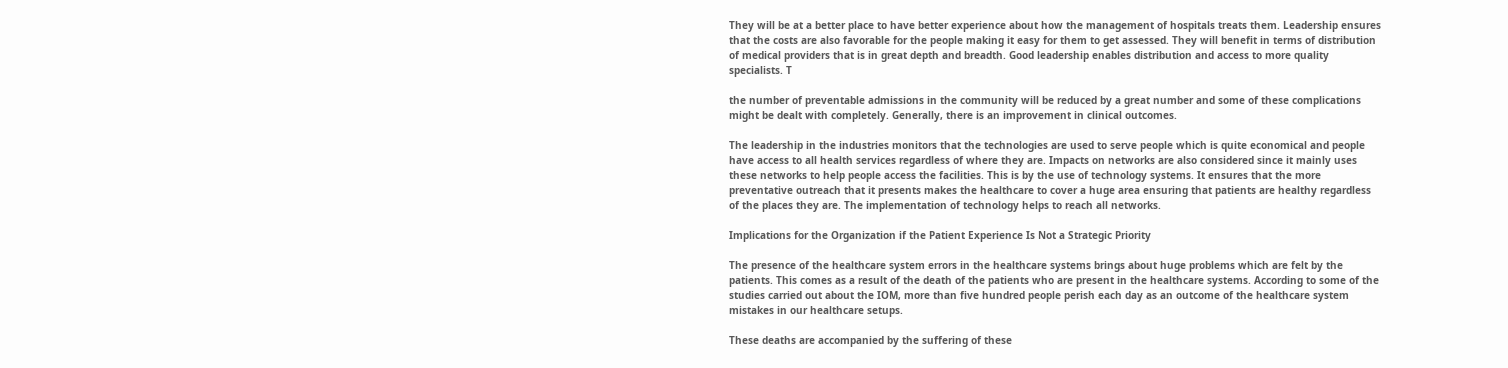They will be at a better place to have better experience about how the management of hospitals treats them. Leadership ensures that the costs are also favorable for the people making it easy for them to get assessed. They will benefit in terms of distribution of medical providers that is in great depth and breadth. Good leadership enables distribution and access to more quality specialists. T

the number of preventable admissions in the community will be reduced by a great number and some of these complications might be dealt with completely. Generally, there is an improvement in clinical outcomes.

The leadership in the industries monitors that the technologies are used to serve people which is quite economical and people have access to all health services regardless of where they are. Impacts on networks are also considered since it mainly uses these networks to help people access the facilities. This is by the use of technology systems. It ensures that the more preventative outreach that it presents makes the healthcare to cover a huge area ensuring that patients are healthy regardless of the places they are. The implementation of technology helps to reach all networks.

Implications for the Organization if the Patient Experience Is Not a Strategic Priority

The presence of the healthcare system errors in the healthcare systems brings about huge problems which are felt by the patients. This comes as a result of the death of the patients who are present in the healthcare systems. According to some of the studies carried out about the IOM, more than five hundred people perish each day as an outcome of the healthcare system mistakes in our healthcare setups.

These deaths are accompanied by the suffering of these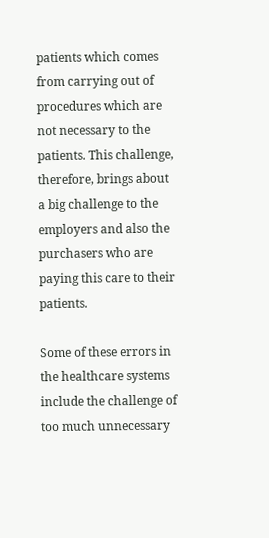patients which comes from carrying out of procedures which are not necessary to the patients. This challenge, therefore, brings about a big challenge to the employers and also the purchasers who are paying this care to their patients.

Some of these errors in the healthcare systems include the challenge of too much unnecessary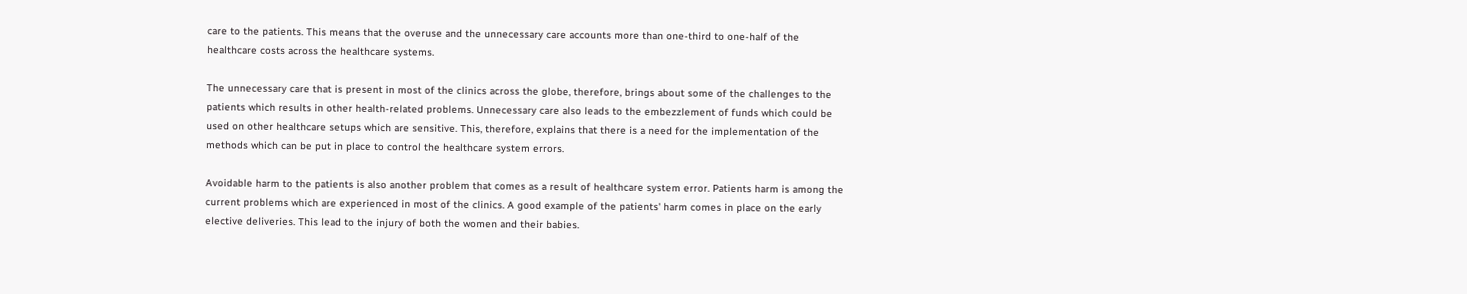care to the patients. This means that the overuse and the unnecessary care accounts more than one-third to one-half of the healthcare costs across the healthcare systems.

The unnecessary care that is present in most of the clinics across the globe, therefore, brings about some of the challenges to the patients which results in other health-related problems. Unnecessary care also leads to the embezzlement of funds which could be used on other healthcare setups which are sensitive. This, therefore, explains that there is a need for the implementation of the methods which can be put in place to control the healthcare system errors.

Avoidable harm to the patients is also another problem that comes as a result of healthcare system error. Patients harm is among the current problems which are experienced in most of the clinics. A good example of the patients' harm comes in place on the early elective deliveries. This lead to the injury of both the women and their babies.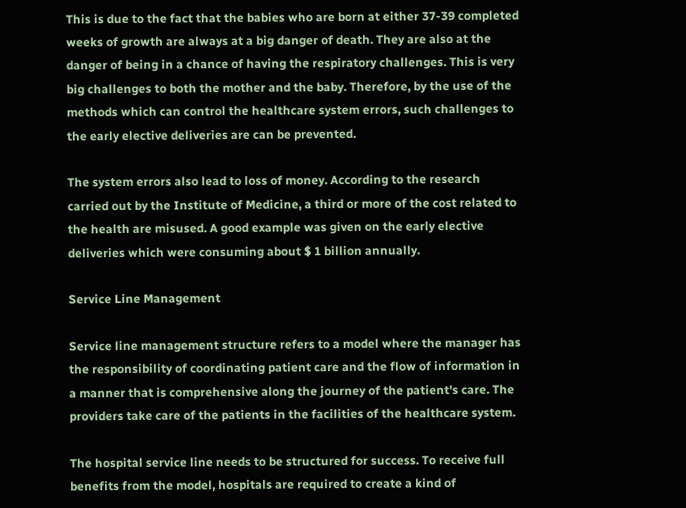This is due to the fact that the babies who are born at either 37-39 completed weeks of growth are always at a big danger of death. They are also at the danger of being in a chance of having the respiratory challenges. This is very big challenges to both the mother and the baby. Therefore, by the use of the methods which can control the healthcare system errors, such challenges to the early elective deliveries are can be prevented.

The system errors also lead to loss of money. According to the research carried out by the Institute of Medicine, a third or more of the cost related to the health are misused. A good example was given on the early elective deliveries which were consuming about $ 1 billion annually.

Service Line Management

Service line management structure refers to a model where the manager has the responsibility of coordinating patient care and the flow of information in a manner that is comprehensive along the journey of the patient's care. The providers take care of the patients in the facilities of the healthcare system.

The hospital service line needs to be structured for success. To receive full benefits from the model, hospitals are required to create a kind of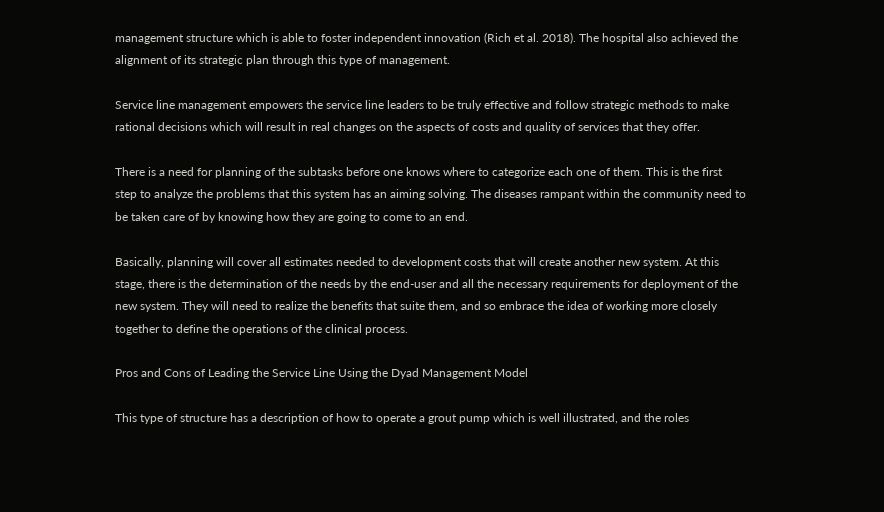management structure which is able to foster independent innovation (Rich et al. 2018). The hospital also achieved the alignment of its strategic plan through this type of management.

Service line management empowers the service line leaders to be truly effective and follow strategic methods to make rational decisions which will result in real changes on the aspects of costs and quality of services that they offer.

There is a need for planning of the subtasks before one knows where to categorize each one of them. This is the first step to analyze the problems that this system has an aiming solving. The diseases rampant within the community need to be taken care of by knowing how they are going to come to an end.

Basically, planning will cover all estimates needed to development costs that will create another new system. At this stage, there is the determination of the needs by the end-user and all the necessary requirements for deployment of the new system. They will need to realize the benefits that suite them, and so embrace the idea of working more closely together to define the operations of the clinical process.

Pros and Cons of Leading the Service Line Using the Dyad Management Model

This type of structure has a description of how to operate a grout pump which is well illustrated, and the roles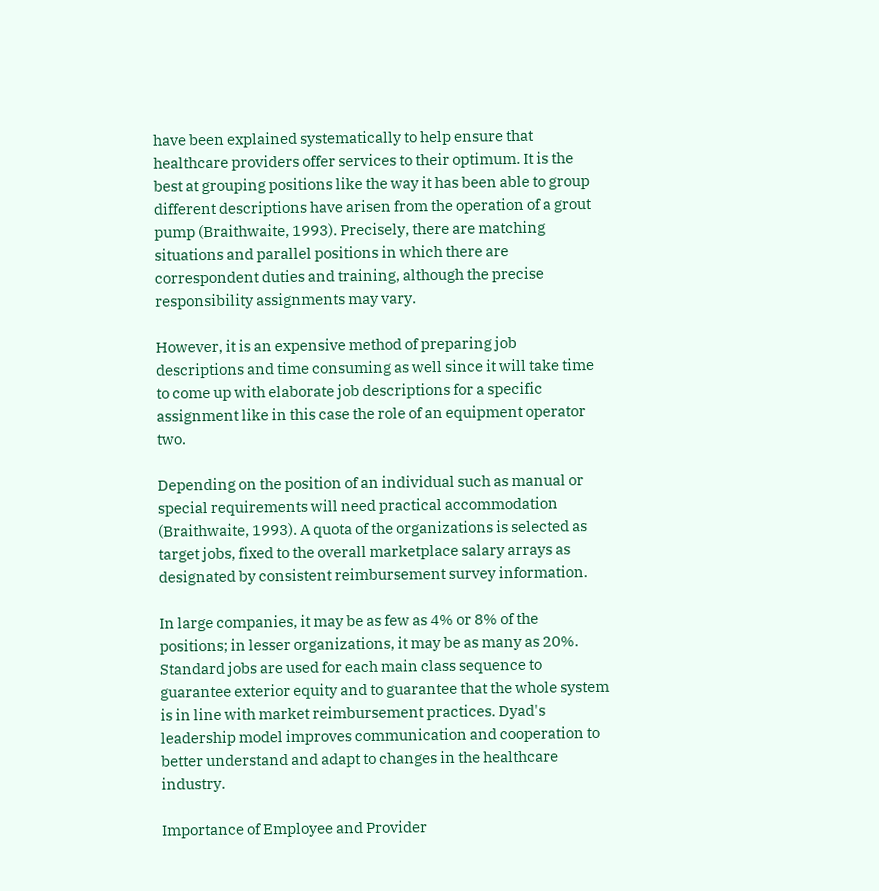have been explained systematically to help ensure that healthcare providers offer services to their optimum. It is the best at grouping positions like the way it has been able to group different descriptions have arisen from the operation of a grout pump (Braithwaite, 1993). Precisely, there are matching situations and parallel positions in which there are correspondent duties and training, although the precise responsibility assignments may vary.

However, it is an expensive method of preparing job descriptions and time consuming as well since it will take time to come up with elaborate job descriptions for a specific assignment like in this case the role of an equipment operator two.

Depending on the position of an individual such as manual or special requirements will need practical accommodation (Braithwaite, 1993). A quota of the organizations is selected as target jobs, fixed to the overall marketplace salary arrays as designated by consistent reimbursement survey information.

In large companies, it may be as few as 4% or 8% of the positions; in lesser organizations, it may be as many as 20%. Standard jobs are used for each main class sequence to guarantee exterior equity and to guarantee that the whole system is in line with market reimbursement practices. Dyad's leadership model improves communication and cooperation to better understand and adapt to changes in the healthcare industry.

Importance of Employee and Provider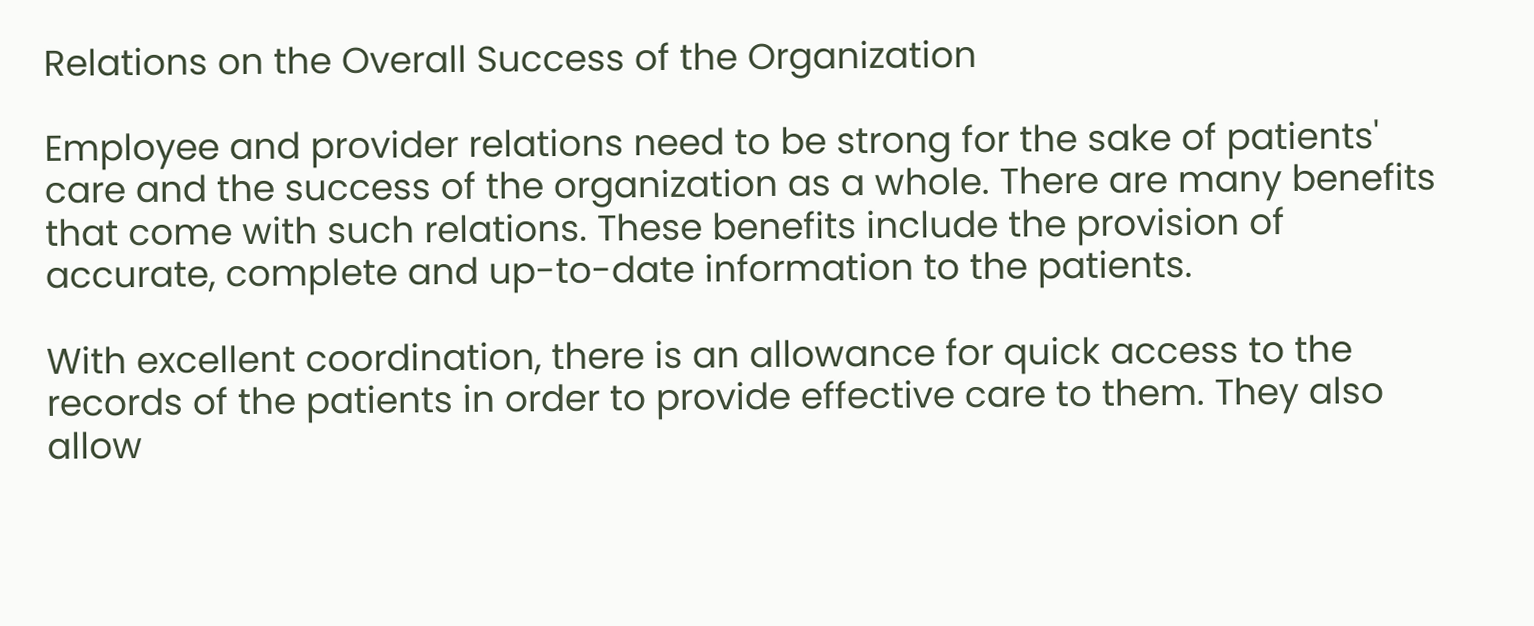Relations on the Overall Success of the Organization

Employee and provider relations need to be strong for the sake of patients' care and the success of the organization as a whole. There are many benefits that come with such relations. These benefits include the provision of accurate, complete and up-to-date information to the patients.

With excellent coordination, there is an allowance for quick access to the records of the patients in order to provide effective care to them. They also allow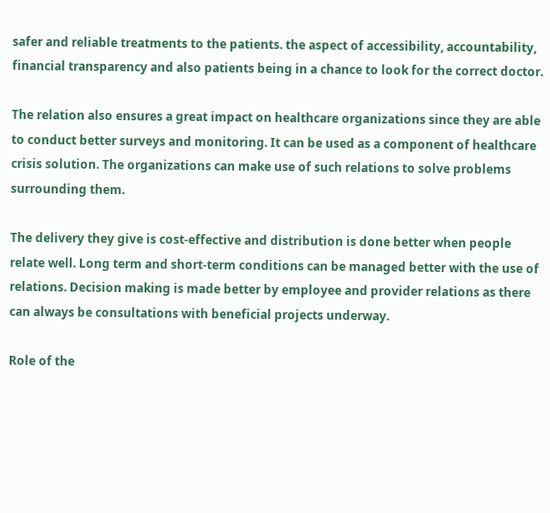safer and reliable treatments to the patients. the aspect of accessibility, accountability, financial transparency and also patients being in a chance to look for the correct doctor.

The relation also ensures a great impact on healthcare organizations since they are able to conduct better surveys and monitoring. It can be used as a component of healthcare crisis solution. The organizations can make use of such relations to solve problems surrounding them.

The delivery they give is cost-effective and distribution is done better when people relate well. Long term and short-term conditions can be managed better with the use of relations. Decision making is made better by employee and provider relations as there can always be consultations with beneficial projects underway.

Role of the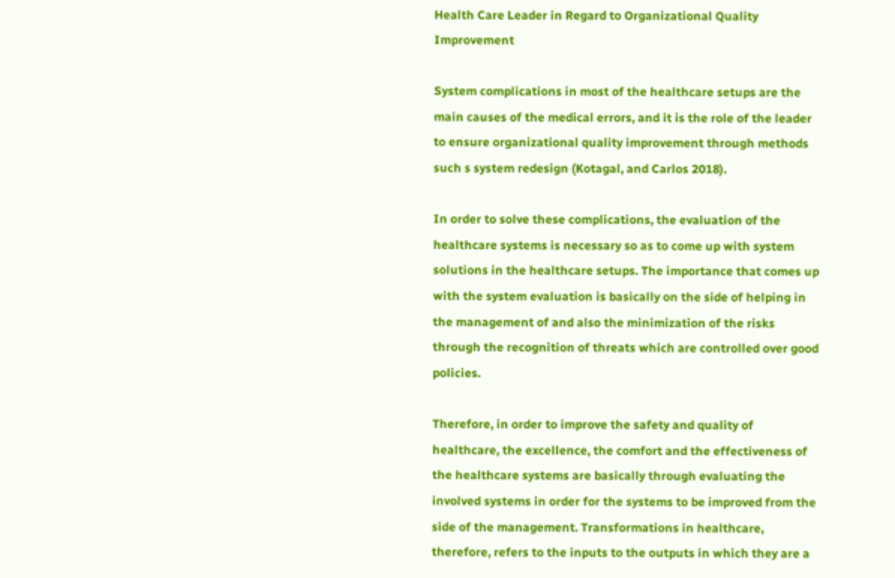Health Care Leader in Regard to Organizational Quality Improvement

System complications in most of the healthcare setups are the main causes of the medical errors, and it is the role of the leader to ensure organizational quality improvement through methods such s system redesign (Kotagal, and Carlos 2018).

In order to solve these complications, the evaluation of the healthcare systems is necessary so as to come up with system solutions in the healthcare setups. The importance that comes up with the system evaluation is basically on the side of helping in the management of and also the minimization of the risks through the recognition of threats which are controlled over good policies.

Therefore, in order to improve the safety and quality of healthcare, the excellence, the comfort and the effectiveness of the healthcare systems are basically through evaluating the involved systems in order for the systems to be improved from the side of the management. Transformations in healthcare, therefore, refers to the inputs to the outputs in which they are a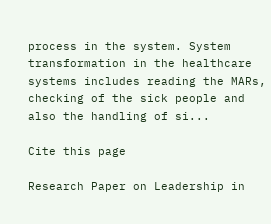process in the system. System transformation in the healthcare systems includes reading the MARs, checking of the sick people and also the handling of si...

Cite this page

Research Paper on Leadership in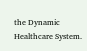the Dynamic Healthcare System.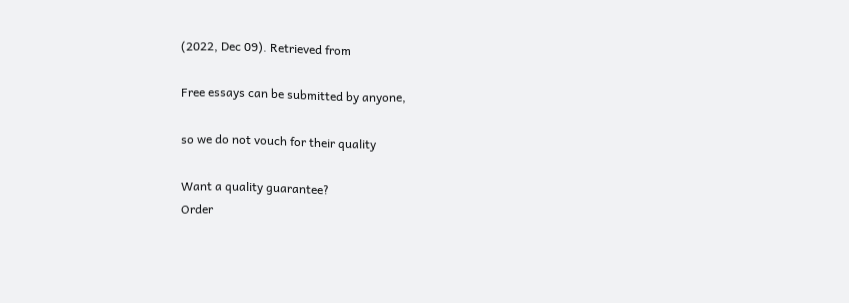(2022, Dec 09). Retrieved from

Free essays can be submitted by anyone,

so we do not vouch for their quality

Want a quality guarantee?
Order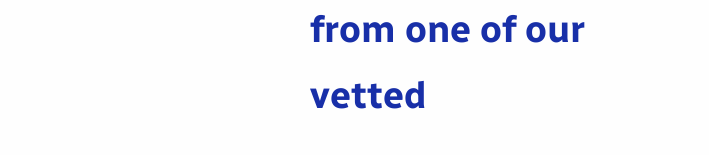from one of our vetted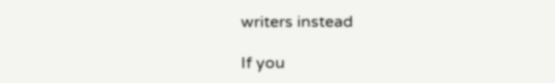writers instead

If you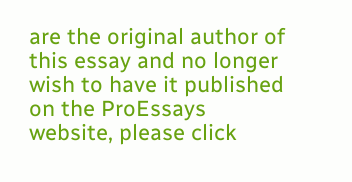are the original author of this essay and no longer wish to have it published on the ProEssays website, please click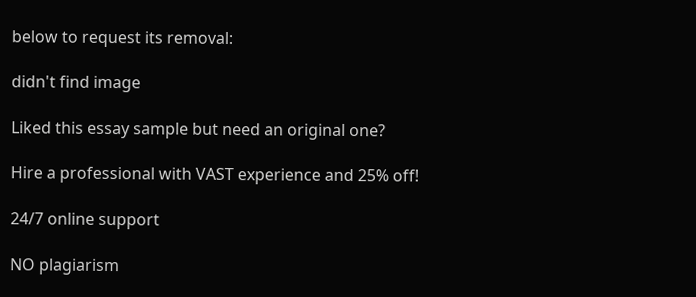below to request its removal:

didn't find image

Liked this essay sample but need an original one?

Hire a professional with VAST experience and 25% off!

24/7 online support

NO plagiarism